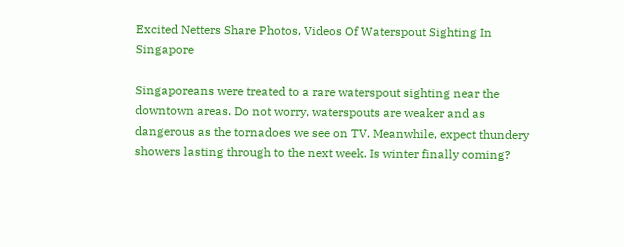Excited Netters Share Photos, Videos Of Waterspout Sighting In Singapore

Singaporeans were treated to a rare waterspout sighting near the downtown areas. Do not worry, waterspouts are weaker and as dangerous as the tornadoes we see on TV. Meanwhile, expect thundery showers lasting through to the next week. Is winter finally coming?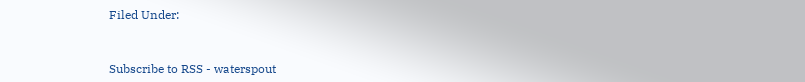Filed Under:


Subscribe to RSS - waterspout